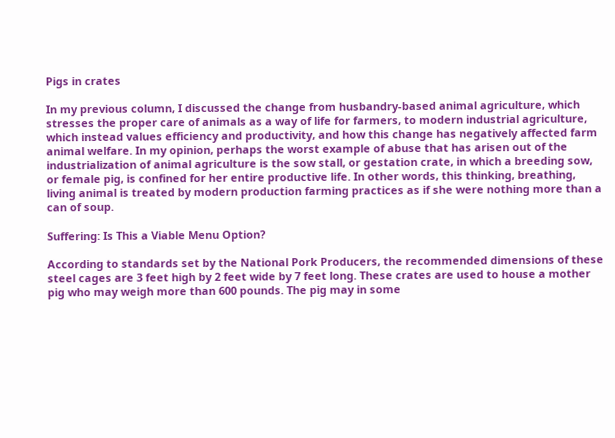Pigs in crates

In my previous column, I discussed the change from husbandry-based animal agriculture, which stresses the proper care of animals as a way of life for farmers, to modern industrial agriculture, which instead values efficiency and productivity, and how this change has negatively affected farm animal welfare. In my opinion, perhaps the worst example of abuse that has arisen out of the industrialization of animal agriculture is the sow stall, or gestation crate, in which a breeding sow, or female pig, is confined for her entire productive life. In other words, this thinking, breathing, living animal is treated by modern production farming practices as if she were nothing more than a can of soup.

Suffering: Is This a Viable Menu Option?

According to standards set by the National Pork Producers, the recommended dimensions of these steel cages are 3 feet high by 2 feet wide by 7 feet long. These crates are used to house a mother pig who may weigh more than 600 pounds. The pig may in some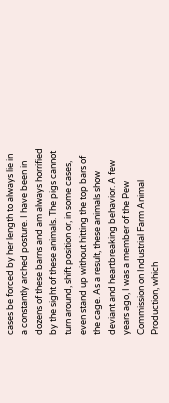cases be forced by her length to always lie in a constantly arched posture. I have been in dozens of these barns and am always horrified by the sight of these animals. The pigs cannot turn around, shift position or, in some cases, even stand up without hitting the top bars of the cage. As a result, these animals show deviant and heartbreaking behavior. A few years ago, I was a member of the Pew Commission on Industrial Farm Animal Production, which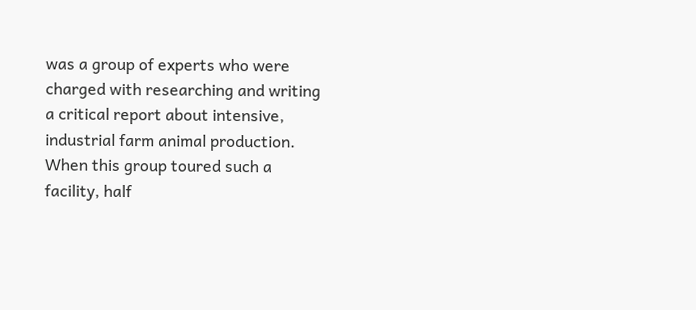was a group of experts who were charged with researching and writing a critical report about intensive, industrial farm animal production. When this group toured such a facility, half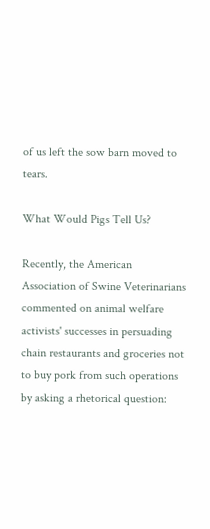of us left the sow barn moved to tears.

What Would Pigs Tell Us?

Recently, the American Association of Swine Veterinarians commented on animal welfare activists' successes in persuading chain restaurants and groceries not to buy pork from such operations by asking a rhetorical question: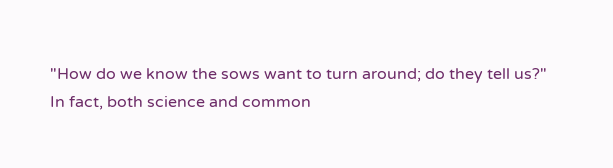"How do we know the sows want to turn around; do they tell us?" In fact, both science and common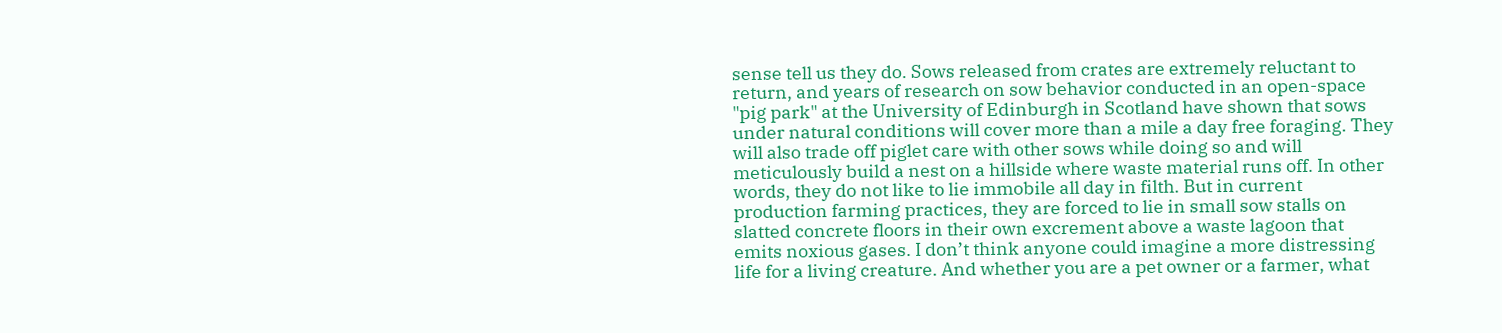sense tell us they do. Sows released from crates are extremely reluctant to return, and years of research on sow behavior conducted in an open-space "pig park" at the University of Edinburgh in Scotland have shown that sows under natural conditions will cover more than a mile a day free foraging. They will also trade off piglet care with other sows while doing so and will meticulously build a nest on a hillside where waste material runs off. In other words, they do not like to lie immobile all day in filth. But in current production farming practices, they are forced to lie in small sow stalls on slatted concrete floors in their own excrement above a waste lagoon that emits noxious gases. I don’t think anyone could imagine a more distressing life for a living creature. And whether you are a pet owner or a farmer, what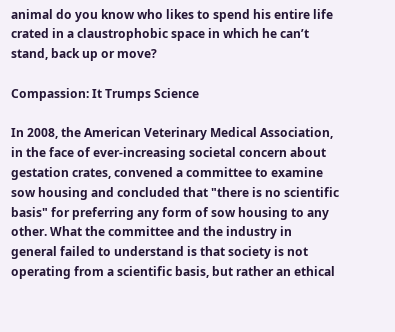animal do you know who likes to spend his entire life crated in a claustrophobic space in which he can’t stand, back up or move?

Compassion: It Trumps Science

In 2008, the American Veterinary Medical Association, in the face of ever-increasing societal concern about gestation crates, convened a committee to examine sow housing and concluded that "there is no scientific basis" for preferring any form of sow housing to any other. What the committee and the industry in general failed to understand is that society is not operating from a scientific basis, but rather an ethical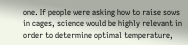one. If people were asking how to raise sows in cages, science would be highly relevant in order to determine optimal temperature,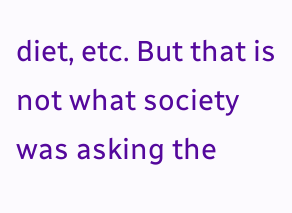diet, etc. But that is not what society was asking the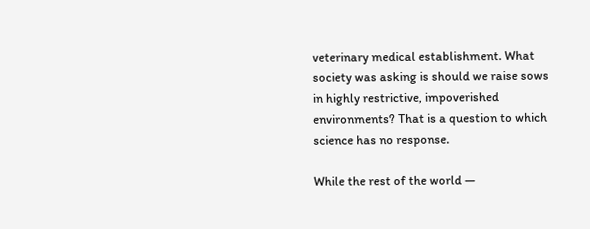veterinary medical establishment. What society was asking is should we raise sows in highly restrictive, impoverished environments? That is a question to which science has no response.

While the rest of the world —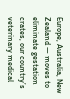Europe, Australia, New Zealand — moves to eliminate gestation crates, our country’s veterinary medical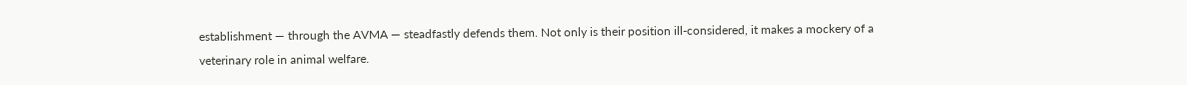establishment — through the AVMA — steadfastly defends them. Not only is their position ill-considered, it makes a mockery of a veterinary role in animal welfare.